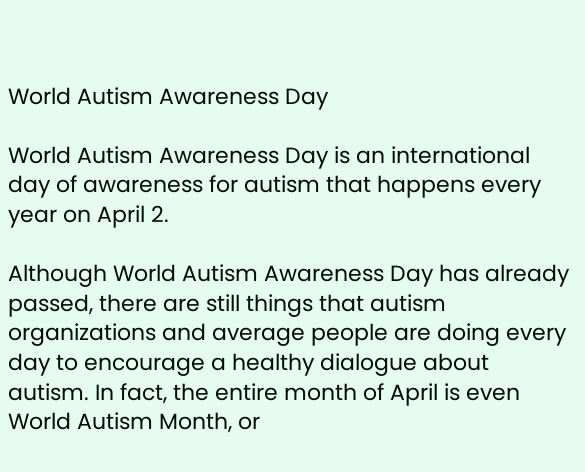World Autism Awareness Day

World Autism Awareness Day is an international day of awareness for autism that happens every year on April 2.

Although World Autism Awareness Day has already passed, there are still things that autism organizations and average people are doing every day to encourage a healthy dialogue about autism. In fact, the entire month of April is even World Autism Month, or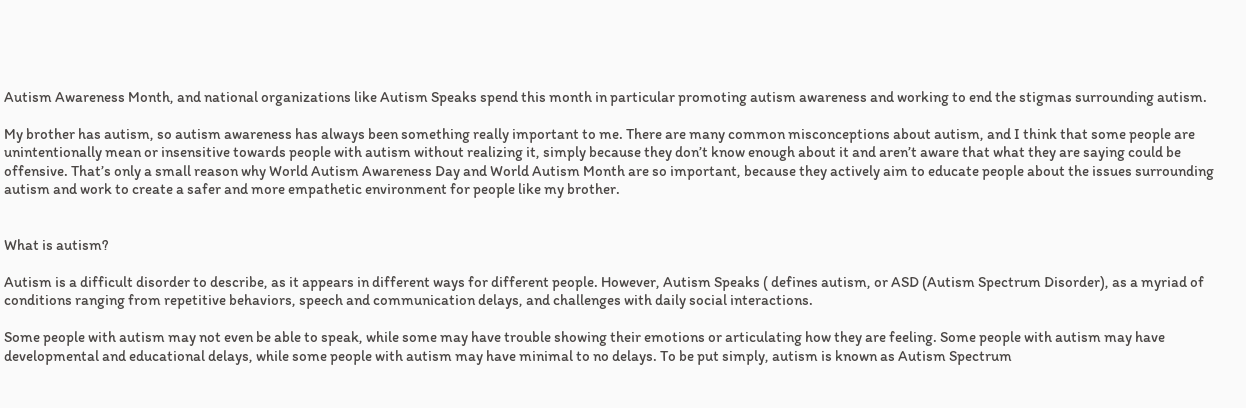Autism Awareness Month, and national organizations like Autism Speaks spend this month in particular promoting autism awareness and working to end the stigmas surrounding autism.

My brother has autism, so autism awareness has always been something really important to me. There are many common misconceptions about autism, and I think that some people are unintentionally mean or insensitive towards people with autism without realizing it, simply because they don’t know enough about it and aren’t aware that what they are saying could be offensive. That’s only a small reason why World Autism Awareness Day and World Autism Month are so important, because they actively aim to educate people about the issues surrounding autism and work to create a safer and more empathetic environment for people like my brother.


What is autism?

Autism is a difficult disorder to describe, as it appears in different ways for different people. However, Autism Speaks ( defines autism, or ASD (Autism Spectrum Disorder), as a myriad of conditions ranging from repetitive behaviors, speech and communication delays, and challenges with daily social interactions.

Some people with autism may not even be able to speak, while some may have trouble showing their emotions or articulating how they are feeling. Some people with autism may have developmental and educational delays, while some people with autism may have minimal to no delays. To be put simply, autism is known as Autism Spectrum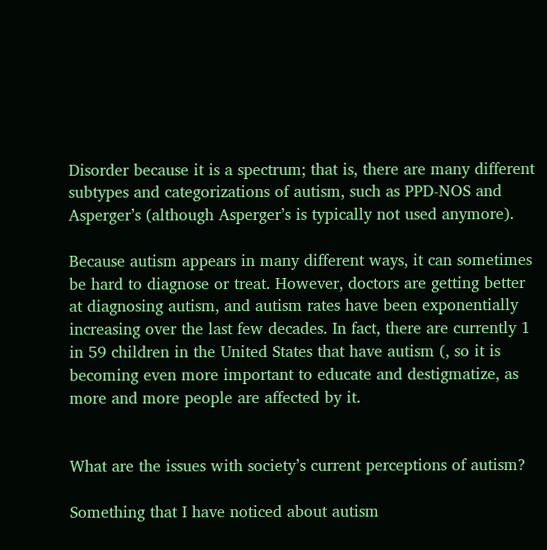Disorder because it is a spectrum; that is, there are many different subtypes and categorizations of autism, such as PPD-NOS and Asperger’s (although Asperger’s is typically not used anymore).

Because autism appears in many different ways, it can sometimes be hard to diagnose or treat. However, doctors are getting better at diagnosing autism, and autism rates have been exponentially increasing over the last few decades. In fact, there are currently 1 in 59 children in the United States that have autism (, so it is becoming even more important to educate and destigmatize, as more and more people are affected by it.


What are the issues with society’s current perceptions of autism?

Something that I have noticed about autism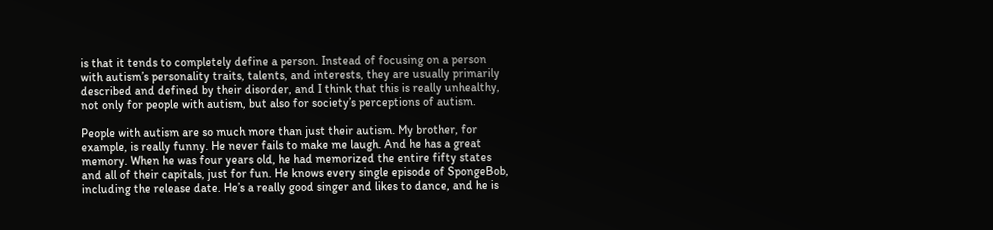is that it tends to completely define a person. Instead of focusing on a person with autism’s personality traits, talents, and interests, they are usually primarily described and defined by their disorder, and I think that this is really unhealthy, not only for people with autism, but also for society’s perceptions of autism.

People with autism are so much more than just their autism. My brother, for example, is really funny. He never fails to make me laugh. And he has a great memory. When he was four years old, he had memorized the entire fifty states and all of their capitals, just for fun. He knows every single episode of SpongeBob, including the release date. He’s a really good singer and likes to dance, and he is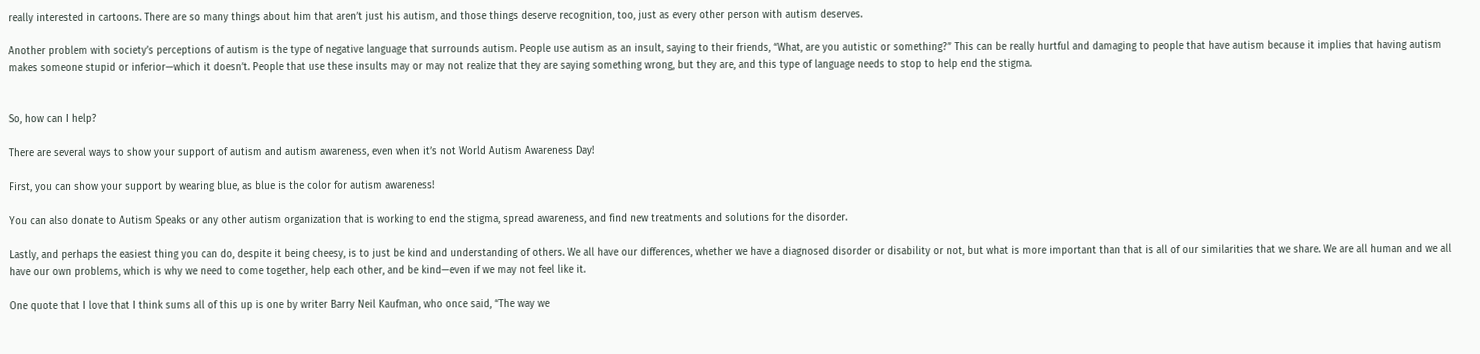really interested in cartoons. There are so many things about him that aren’t just his autism, and those things deserve recognition, too, just as every other person with autism deserves.

Another problem with society’s perceptions of autism is the type of negative language that surrounds autism. People use autism as an insult, saying to their friends, “What, are you autistic or something?” This can be really hurtful and damaging to people that have autism because it implies that having autism makes someone stupid or inferior—which it doesn’t. People that use these insults may or may not realize that they are saying something wrong, but they are, and this type of language needs to stop to help end the stigma.


So, how can I help?

There are several ways to show your support of autism and autism awareness, even when it’s not World Autism Awareness Day!

First, you can show your support by wearing blue, as blue is the color for autism awareness!

You can also donate to Autism Speaks or any other autism organization that is working to end the stigma, spread awareness, and find new treatments and solutions for the disorder.

Lastly, and perhaps the easiest thing you can do, despite it being cheesy, is to just be kind and understanding of others. We all have our differences, whether we have a diagnosed disorder or disability or not, but what is more important than that is all of our similarities that we share. We are all human and we all have our own problems, which is why we need to come together, help each other, and be kind—even if we may not feel like it.

One quote that I love that I think sums all of this up is one by writer Barry Neil Kaufman, who once said, “The way we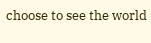choose to see the world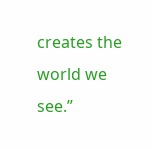creates the world we see.”